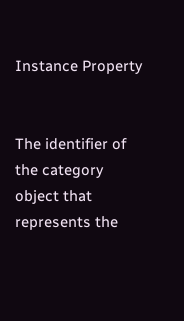Instance Property


The identifier of the category object that represents the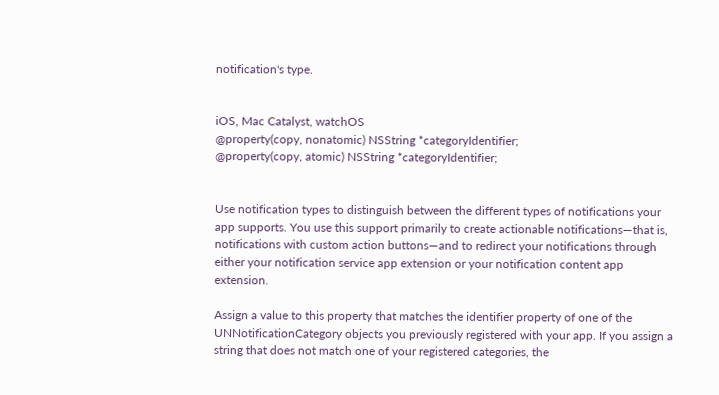notification's type.


iOS, Mac Catalyst, watchOS
@property(copy, nonatomic) NSString *categoryIdentifier;
@property(copy, atomic) NSString *categoryIdentifier;


Use notification types to distinguish between the different types of notifications your app supports. You use this support primarily to create actionable notifications—that is, notifications with custom action buttons—and to redirect your notifications through either your notification service app extension or your notification content app extension.

Assign a value to this property that matches the identifier property of one of the UNNotificationCategory objects you previously registered with your app. If you assign a string that does not match one of your registered categories, the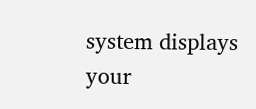system displays your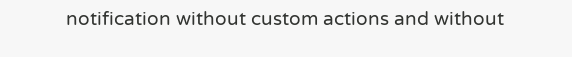notification without custom actions and without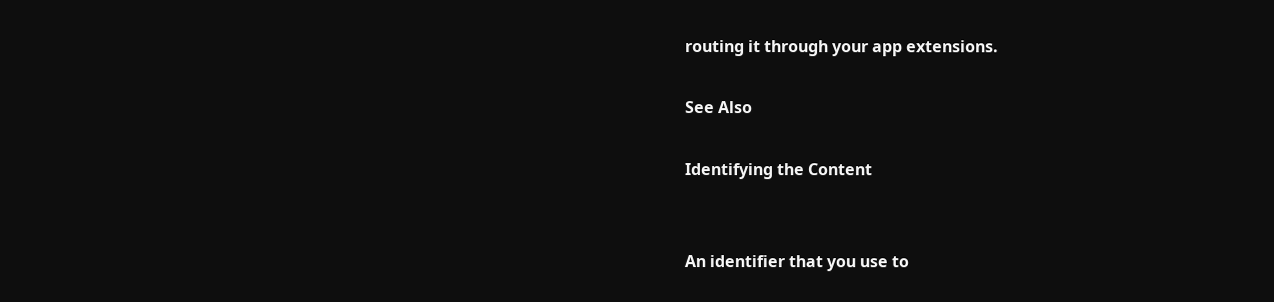routing it through your app extensions.

See Also

Identifying the Content


An identifier that you use to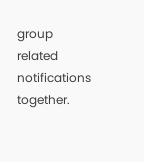group related notifications together.